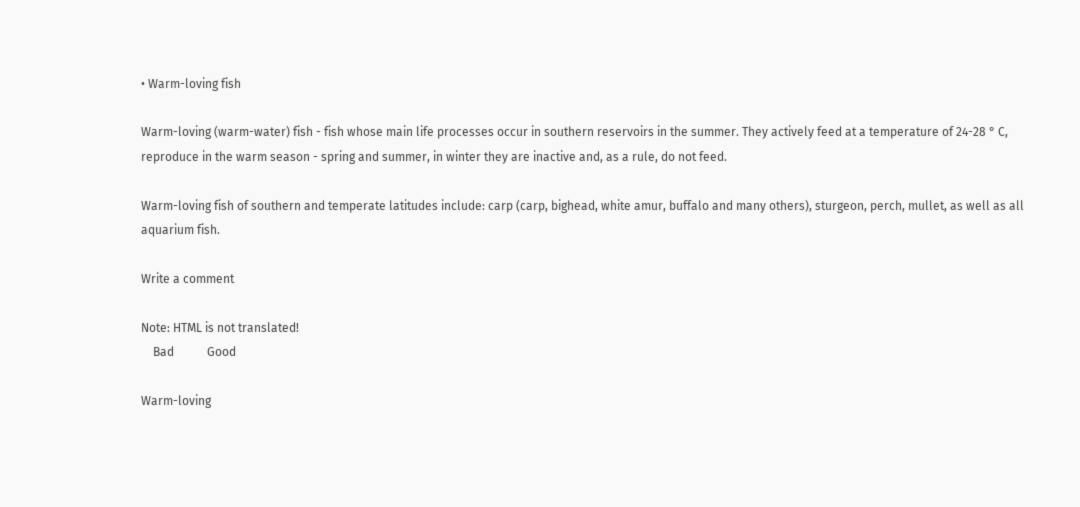• Warm-loving fish

Warm-loving (warm-water) fish - fish whose main life processes occur in southern reservoirs in the summer. They actively feed at a temperature of 24-28 ° C, reproduce in the warm season - spring and summer, in winter they are inactive and, as a rule, do not feed.

Warm-loving fish of southern and temperate latitudes include: carp (carp, bighead, white amur, buffalo and many others), sturgeon, perch, mullet, as well as all aquarium fish.

Write a comment

Note: HTML is not translated!
    Bad           Good

Warm-loving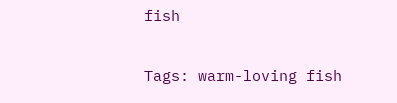fish

Tags: warm-loving fish